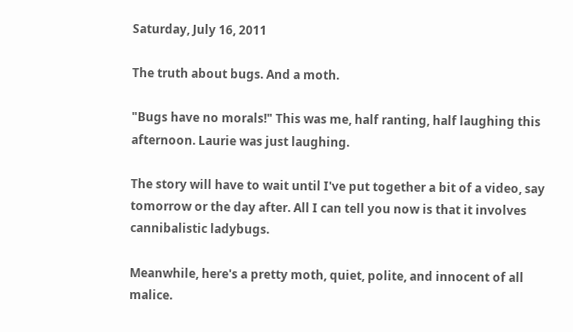Saturday, July 16, 2011

The truth about bugs. And a moth.

"Bugs have no morals!" This was me, half ranting, half laughing this afternoon. Laurie was just laughing.

The story will have to wait until I've put together a bit of a video, say tomorrow or the day after. All I can tell you now is that it involves cannibalistic ladybugs.

Meanwhile, here's a pretty moth, quiet, polite, and innocent of all malice.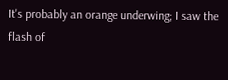It's probably an orange underwing; I saw the flash of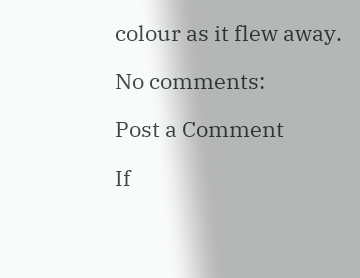colour as it flew away.

No comments:

Post a Comment

If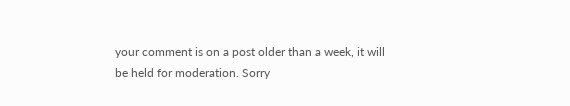your comment is on a post older than a week, it will be held for moderation. Sorry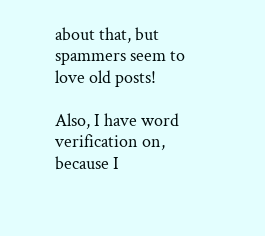about that, but spammers seem to love old posts!

Also, I have word verification on, because I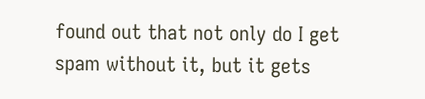found out that not only do I get spam without it, but it gets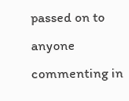passed on to anyone commenting in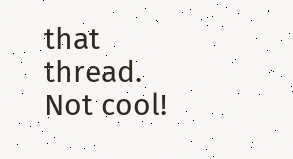that thread. Not cool!